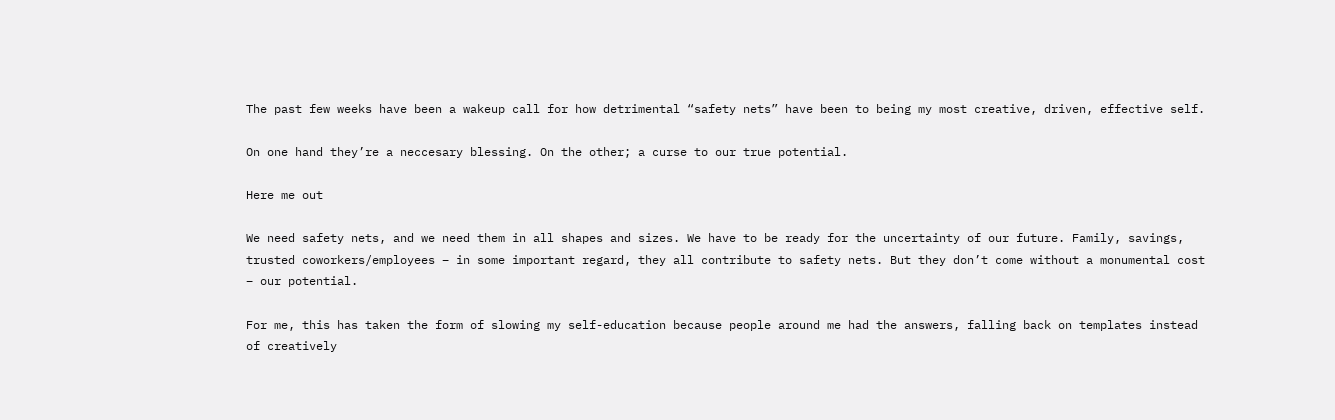The past few weeks have been a wakeup call for how detrimental “safety nets” have been to being my most creative, driven, effective self.

On one hand they’re a neccesary blessing. On the other; a curse to our true potential.

Here me out

We need safety nets, and we need them in all shapes and sizes. We have to be ready for the uncertainty of our future. Family, savings, trusted coworkers/employees – in some important regard, they all contribute to safety nets. But they don’t come without a monumental cost – our potential.

For me, this has taken the form of slowing my self-education because people around me had the answers, falling back on templates instead of creatively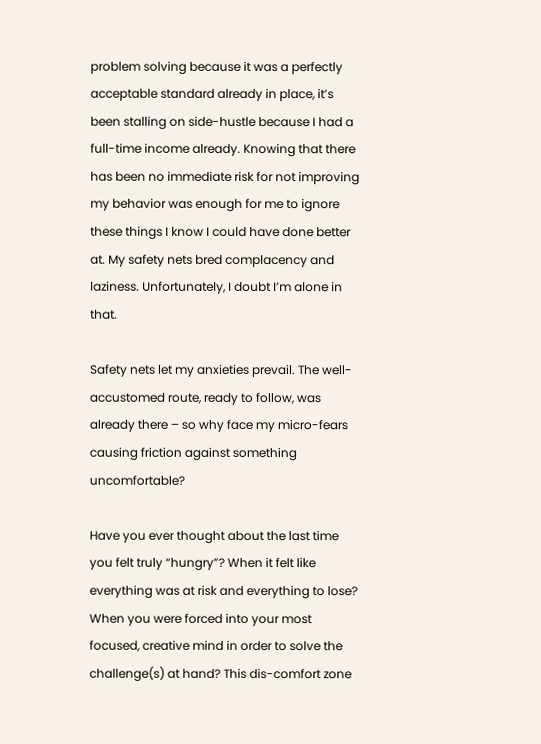problem solving because it was a perfectly acceptable standard already in place, it’s been stalling on side-hustle because I had a full-time income already. Knowing that there has been no immediate risk for not improving my behavior was enough for me to ignore these things I know I could have done better at. My safety nets bred complacency and laziness. Unfortunately, I doubt I’m alone in that.

Safety nets let my anxieties prevail. The well-accustomed route, ready to follow, was already there – so why face my micro-fears causing friction against something uncomfortable?

Have you ever thought about the last time you felt truly “hungry”? When it felt like everything was at risk and everything to lose? When you were forced into your most focused, creative mind in order to solve the challenge(s) at hand? This dis-comfort zone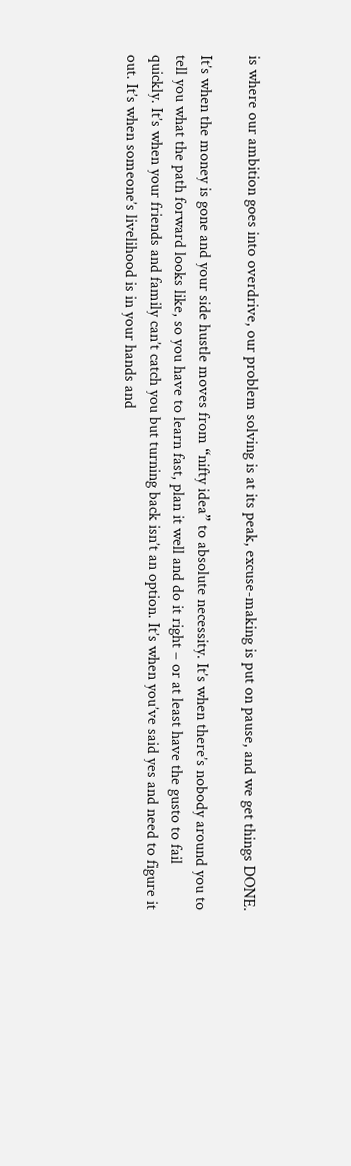is where our ambition goes into overdrive, our problem solving is at its peak, excuse-making is put on pause, and we get things DONE.

It’s when the money is gone and your side hustle moves from “nifty idea” to absolute necessity. It’s when there’s nobody around you to tell you what the path forward looks like, so you have to learn fast, plan it well and do it right – or at least have the gusto to fail quickly. It’s when your friends and family can’t catch you but turning back isn’t an option. It’s when you’ve said yes and need to figure it out. It’s when someone’s livelihood is in your hands and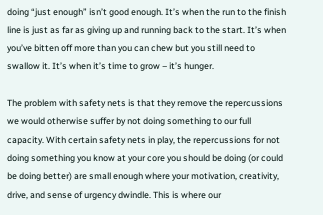doing “just enough” isn’t good enough. It’s when the run to the finish line is just as far as giving up and running back to the start. It’s when you’ve bitten off more than you can chew but you still need to swallow it. It’s when it’s time to grow – it’s hunger.

The problem with safety nets is that they remove the repercussions we would otherwise suffer by not doing something to our full capacity. With certain safety nets in play, the repercussions for not doing something you know at your core you should be doing (or could be doing better) are small enough where your motivation, creativity, drive, and sense of urgency dwindle. This is where our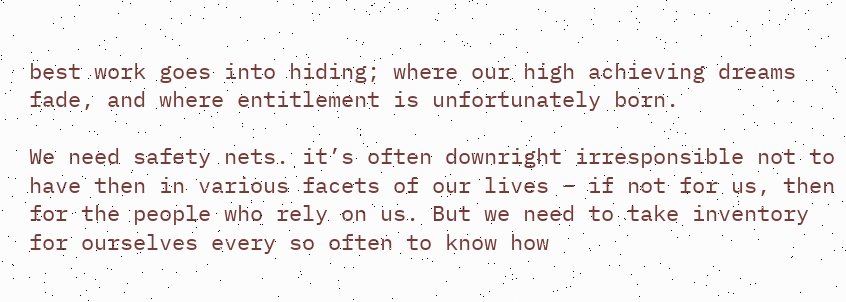best work goes into hiding; where our high achieving dreams fade, and where entitlement is unfortunately born.

We need safety nets. it’s often downright irresponsible not to have then in various facets of our lives – if not for us, then for the people who rely on us. But we need to take inventory for ourselves every so often to know how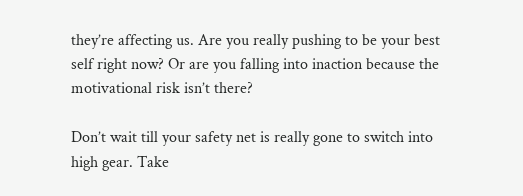they’re affecting us. Are you really pushing to be your best self right now? Or are you falling into inaction because the motivational risk isn’t there?

Don’t wait till your safety net is really gone to switch into high gear. Take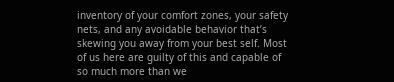inventory of your comfort zones, your safety nets, and any avoidable behavior that’s skewing you away from your best self. Most of us here are guilty of this and capable of so much more than we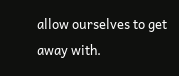allow ourselves to get away with.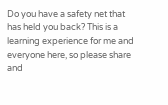Do you have a safety net that has held you back? This is a learning experience for me and everyone here, so please share and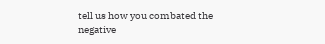tell us how you combated the negative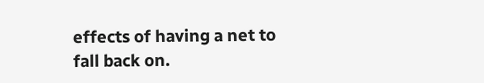effects of having a net to fall back on.